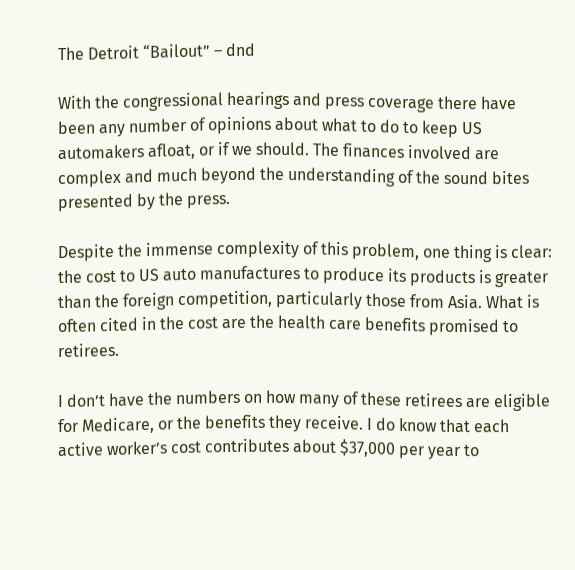The Detroit “Bailout” – dnd

With the congressional hearings and press coverage there have been any number of opinions about what to do to keep US automakers afloat, or if we should. The finances involved are complex and much beyond the understanding of the sound bites presented by the press.

Despite the immense complexity of this problem, one thing is clear: the cost to US auto manufactures to produce its products is greater than the foreign competition, particularly those from Asia. What is often cited in the cost are the health care benefits promised to retirees.

I don’t have the numbers on how many of these retirees are eligible for Medicare, or the benefits they receive. I do know that each active worker’s cost contributes about $37,000 per year to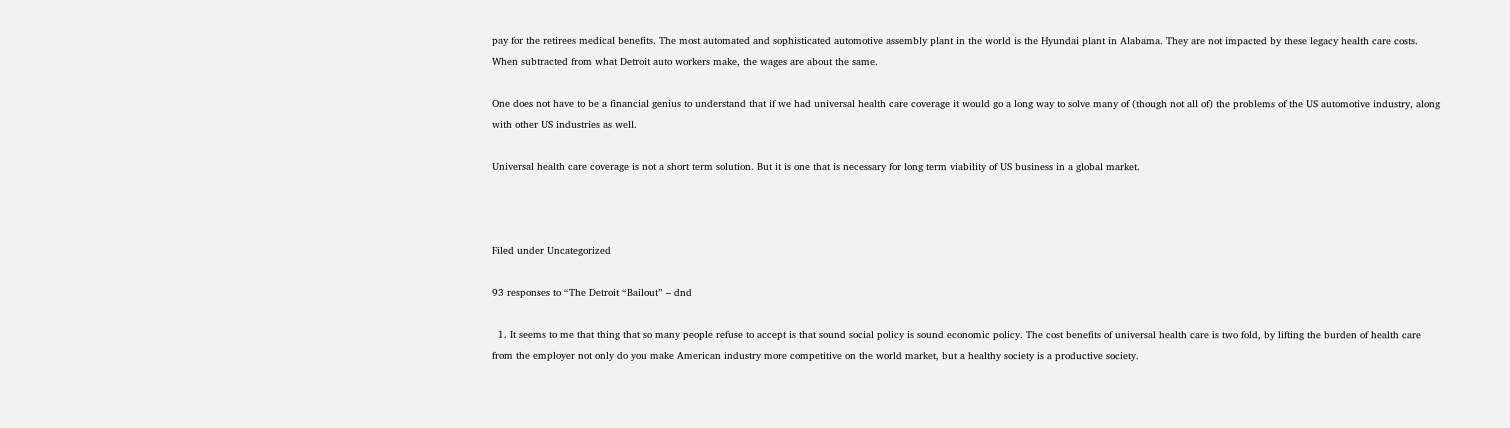pay for the retirees medical benefits. The most automated and sophisticated automotive assembly plant in the world is the Hyundai plant in Alabama. They are not impacted by these legacy health care costs. When subtracted from what Detroit auto workers make, the wages are about the same.

One does not have to be a financial genius to understand that if we had universal health care coverage it would go a long way to solve many of (though not all of) the problems of the US automotive industry, along with other US industries as well.

Universal health care coverage is not a short term solution. But it is one that is necessary for long term viability of US business in a global market.



Filed under Uncategorized

93 responses to “The Detroit “Bailout” – dnd

  1. It seems to me that thing that so many people refuse to accept is that sound social policy is sound economic policy. The cost benefits of universal health care is two fold, by lifting the burden of health care from the employer not only do you make American industry more competitive on the world market, but a healthy society is a productive society.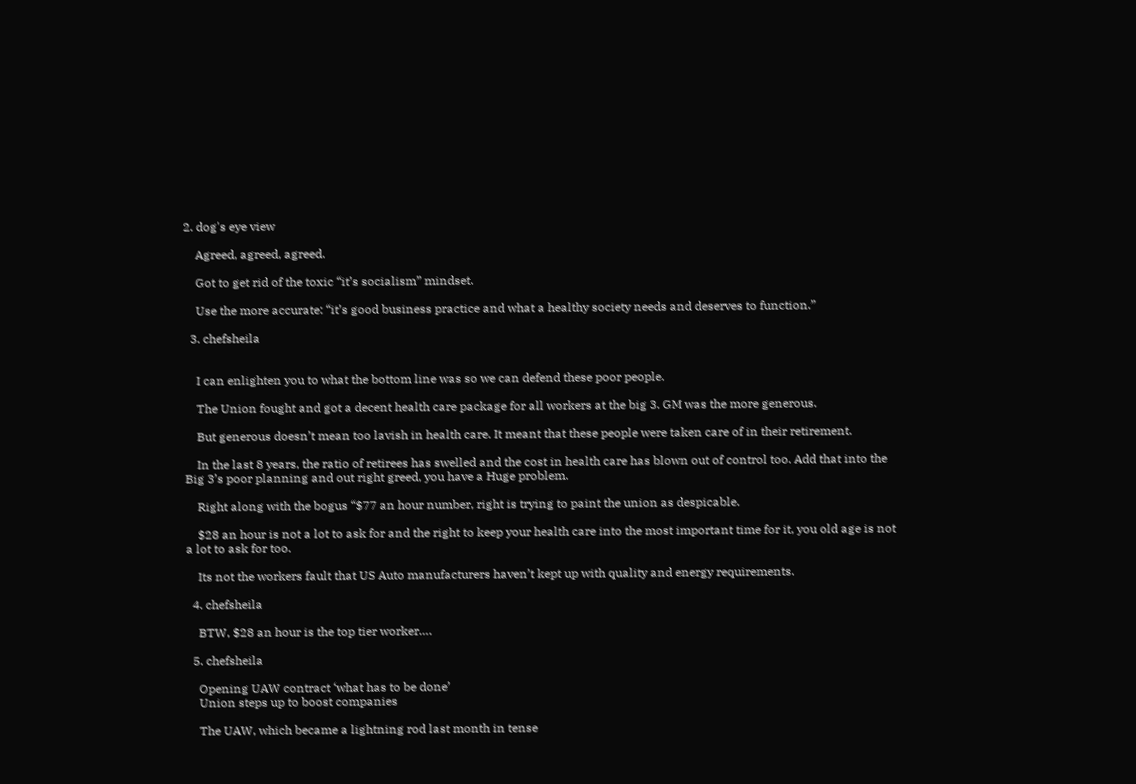2. dog's eye view

    Agreed, agreed, agreed.

    Got to get rid of the toxic “it’s socialism” mindset.

    Use the more accurate: “it’s good business practice and what a healthy society needs and deserves to function.”

  3. chefsheila


    I can enlighten you to what the bottom line was so we can defend these poor people.

    The Union fought and got a decent health care package for all workers at the big 3. GM was the more generous.

    But generous doesn’t mean too lavish in health care. It meant that these people were taken care of in their retirement.

    In the last 8 years, the ratio of retirees has swelled and the cost in health care has blown out of control too. Add that into the Big 3’s poor planning and out right greed, you have a Huge problem.

    Right along with the bogus “$77 an hour number, right is trying to paint the union as despicable.

    $28 an hour is not a lot to ask for and the right to keep your health care into the most important time for it, you old age is not a lot to ask for too.

    Its not the workers fault that US Auto manufacturers haven’t kept up with quality and energy requirements.

  4. chefsheila

    BTW, $28 an hour is the top tier worker….

  5. chefsheila

    Opening UAW contract ‘what has to be done’
    Union steps up to boost companies

    The UAW, which became a lightning rod last month in tense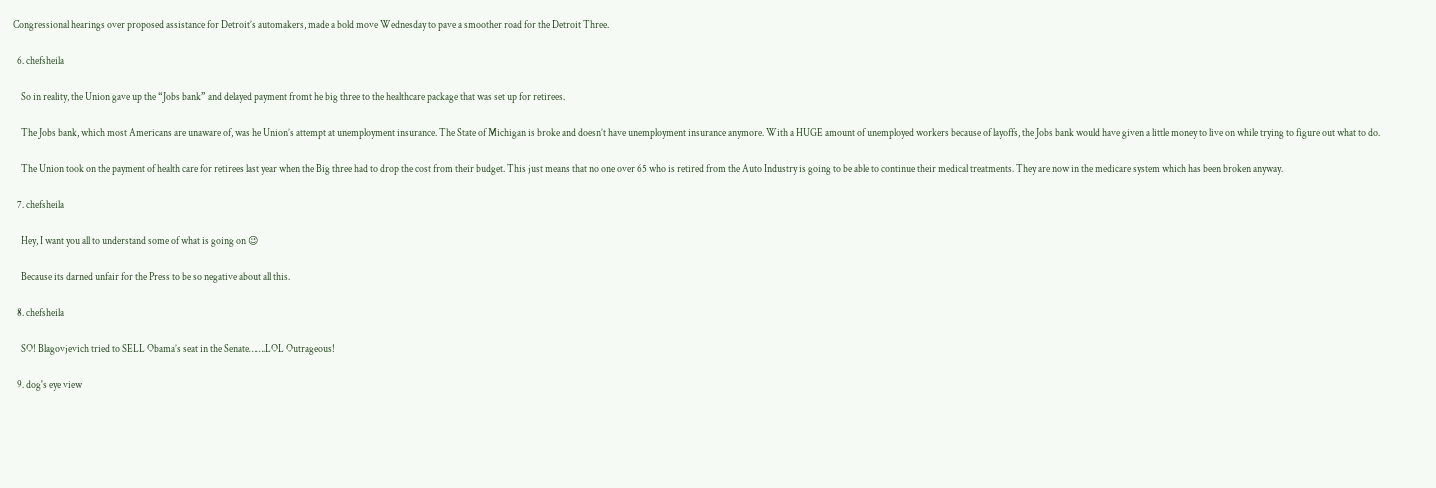Congressional hearings over proposed assistance for Detroit’s automakers, made a bold move Wednesday to pave a smoother road for the Detroit Three.

  6. chefsheila

    So in reality, the Union gave up the “Jobs bank” and delayed payment fromt he big three to the healthcare package that was set up for retirees.

    The Jobs bank, which most Americans are unaware of, was he Union’s attempt at unemployment insurance. The State of Michigan is broke and doesn’t have unemployment insurance anymore. With a HUGE amount of unemployed workers because of layoffs, the Jobs bank would have given a little money to live on while trying to figure out what to do.

    The Union took on the payment of health care for retirees last year when the Big three had to drop the cost from their budget. This just means that no one over 65 who is retired from the Auto Industry is going to be able to continue their medical treatments. They are now in the medicare system which has been broken anyway.

  7. chefsheila

    Hey, I want you all to understand some of what is going on 😉

    Because its darned unfair for the Press to be so negative about all this.

  8. chefsheila

    SO! Blagovjevich tried to SELL Obama’s seat in the Senate…….LOL Outrageous!

  9. dog's eye view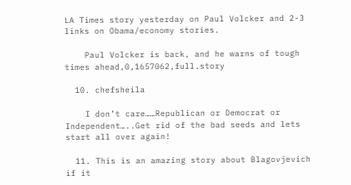LA Times story yesterday on Paul Volcker and 2-3 links on Obama/economy stories.

    Paul Volcker is back, and he warns of tough times ahead,0,1657062,full.story

  10. chefsheila

    I don’t care……Republican or Democrat or Independent…..Get rid of the bad seeds and lets start all over again!

  11. This is an amazing story about Blagovjevich if it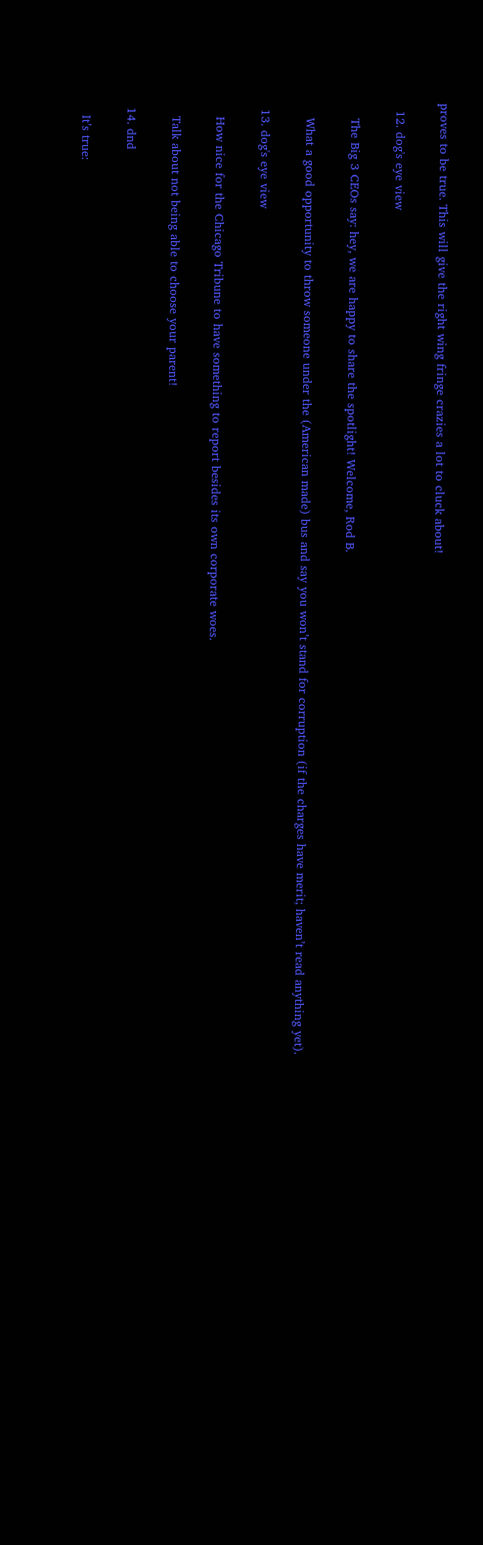proves to be true. This will give the right wing fringe crazies a lot to cluck about!

  12. dog's eye view

    The Big 3 CEOs say: hey, we are happy to share the spotlight! Welcome, Rod B.

    What a good opportunity to throw someone under the (American made) bus and say you won’t stand for corruption (if the charges have merit; haven’t read anything yet).

  13. dog's eye view

    How nice for the Chicago Tribune to have something to report besides its own corporate woes.

    Talk about not being able to choose your parent!

  14. dnd

    It’s true: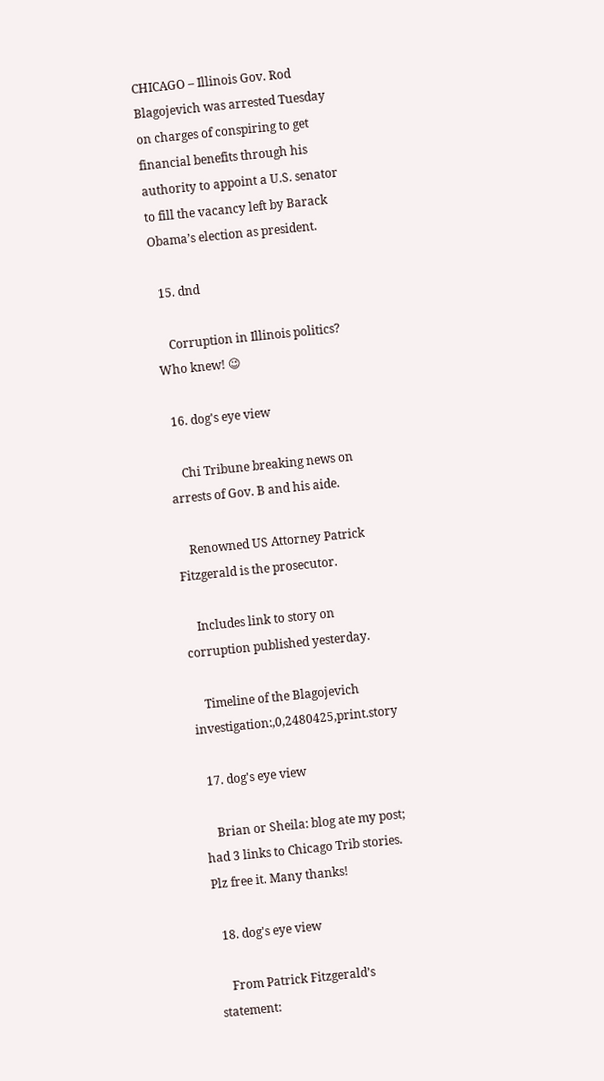CHICAGO – Illinois Gov. Rod Blagojevich was arrested Tuesday on charges of conspiring to get financial benefits through his authority to appoint a U.S. senator to fill the vacancy left by Barack Obama’s election as president.

  15. dnd

    Corruption in Illinois politics? Who knew! 😉

  16. dog's eye view

    Chi Tribune breaking news on arrests of Gov. B and his aide.

    Renowned US Attorney Patrick Fitzgerald is the prosecutor.

    Includes link to story on corruption published yesterday.

    Timeline of the Blagojevich investigation:,0,2480425,print.story

  17. dog's eye view

    Brian or Sheila: blog ate my post; had 3 links to Chicago Trib stories. Plz free it. Many thanks!

  18. dog's eye view

    From Patrick Fitzgerald’s statement: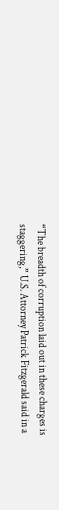“The breadth of corruption laid out in these charges is staggering,” U.S. Attorney Patrick Fitzgerald said in a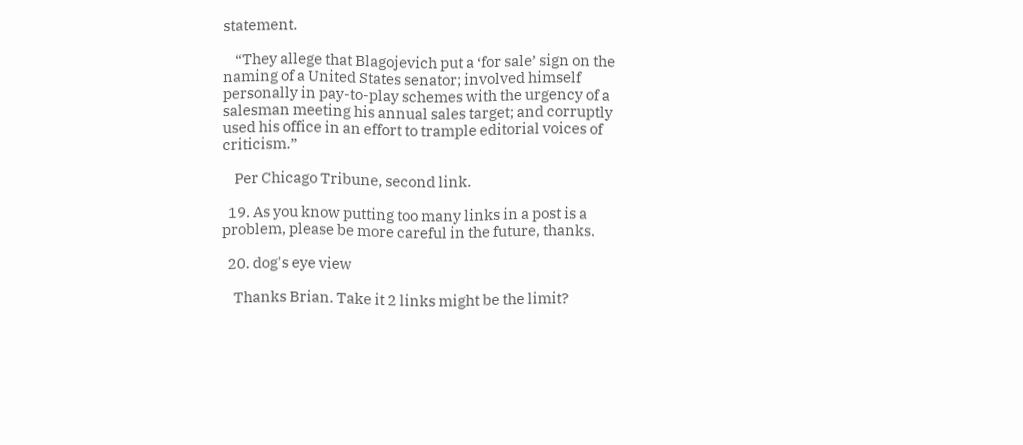statement.

    “They allege that Blagojevich put a ‘for sale’ sign on the naming of a United States senator; involved himself personally in pay-to-play schemes with the urgency of a salesman meeting his annual sales target; and corruptly used his office in an effort to trample editorial voices of criticism.”

    Per Chicago Tribune, second link.

  19. As you know putting too many links in a post is a problem, please be more careful in the future, thanks.

  20. dog's eye view

    Thanks Brian. Take it 2 links might be the limit?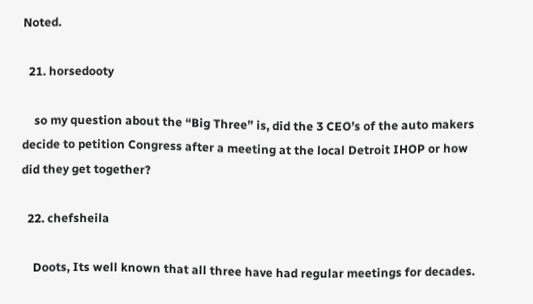Noted.

  21. horsedooty

    so my question about the “Big Three” is, did the 3 CEO’s of the auto makers decide to petition Congress after a meeting at the local Detroit IHOP or how did they get together?

  22. chefsheila

    Doots, Its well known that all three have had regular meetings for decades.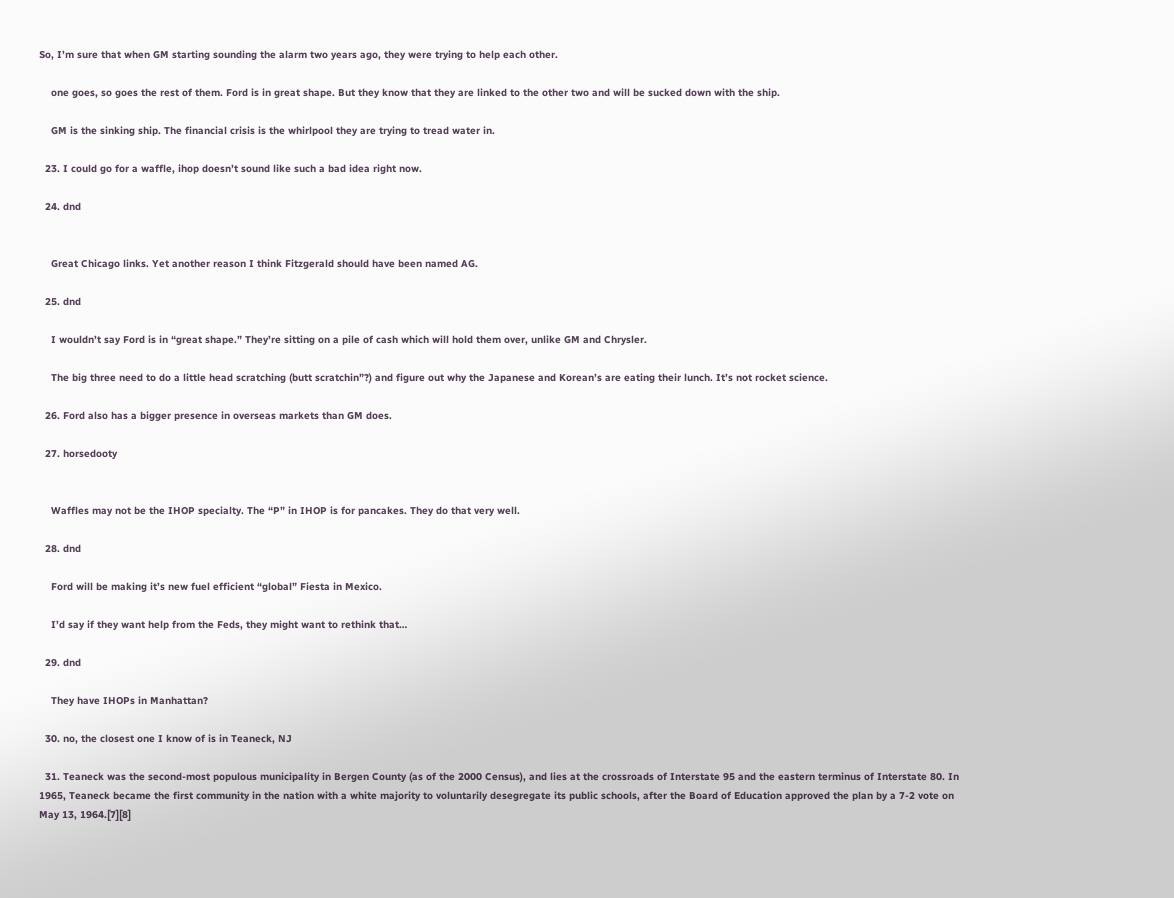So, I’m sure that when GM starting sounding the alarm two years ago, they were trying to help each other.

    one goes, so goes the rest of them. Ford is in great shape. But they know that they are linked to the other two and will be sucked down with the ship.

    GM is the sinking ship. The financial crisis is the whirlpool they are trying to tread water in.

  23. I could go for a waffle, ihop doesn’t sound like such a bad idea right now.

  24. dnd


    Great Chicago links. Yet another reason I think Fitzgerald should have been named AG.

  25. dnd

    I wouldn’t say Ford is in “great shape.” They’re sitting on a pile of cash which will hold them over, unlike GM and Chrysler.

    The big three need to do a little head scratching (butt scratchin”?) and figure out why the Japanese and Korean’s are eating their lunch. It’s not rocket science.

  26. Ford also has a bigger presence in overseas markets than GM does.

  27. horsedooty


    Waffles may not be the IHOP specialty. The “P” in IHOP is for pancakes. They do that very well.

  28. dnd

    Ford will be making it’s new fuel efficient “global” Fiesta in Mexico.

    I’d say if they want help from the Feds, they might want to rethink that…

  29. dnd

    They have IHOPs in Manhattan?

  30. no, the closest one I know of is in Teaneck, NJ

  31. Teaneck was the second-most populous municipality in Bergen County (as of the 2000 Census), and lies at the crossroads of Interstate 95 and the eastern terminus of Interstate 80. In 1965, Teaneck became the first community in the nation with a white majority to voluntarily desegregate its public schools, after the Board of Education approved the plan by a 7-2 vote on May 13, 1964.[7][8]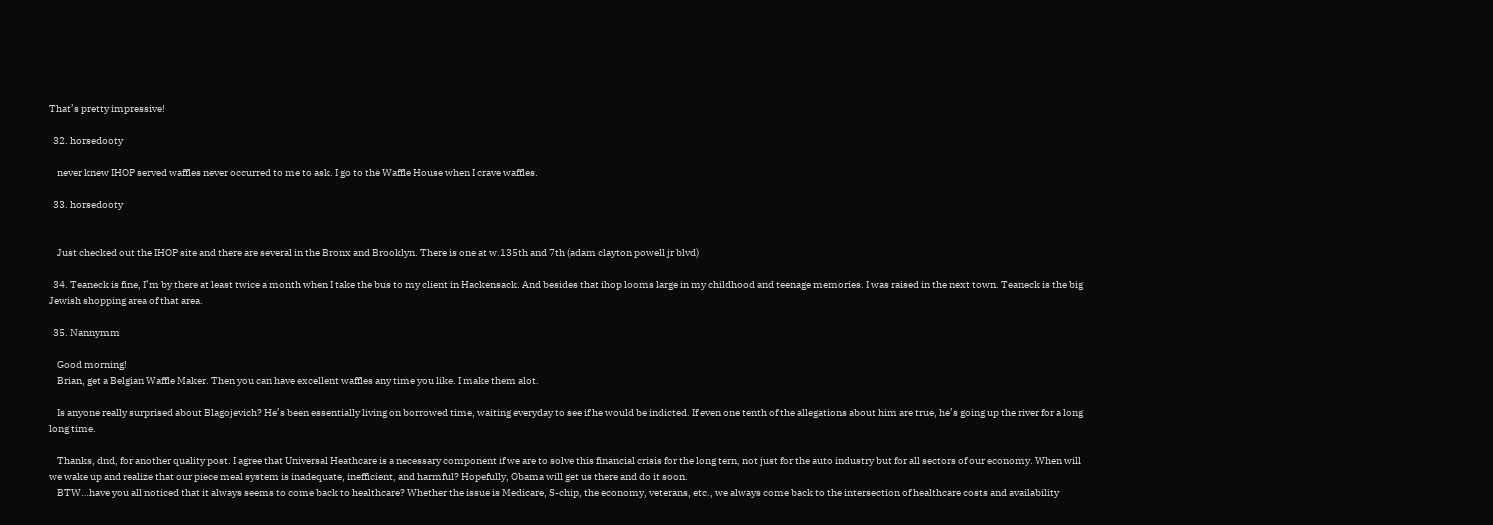That’s pretty impressive!

  32. horsedooty

    never knew IHOP served waffles never occurred to me to ask. I go to the Waffle House when I crave waffles.

  33. horsedooty


    Just checked out the IHOP site and there are several in the Bronx and Brooklyn. There is one at w.135th and 7th (adam clayton powell jr blvd)

  34. Teaneck is fine, I’m by there at least twice a month when I take the bus to my client in Hackensack. And besides that ihop looms large in my childhood and teenage memories. I was raised in the next town. Teaneck is the big Jewish shopping area of that area.

  35. Nannymm

    Good morning!
    Brian, get a Belgian Waffle Maker. Then you can have excellent waffles any time you like. I make them alot.

    Is anyone really surprised about Blagojevich? He’s been essentially living on borrowed time, waiting everyday to see if he would be indicted. If even one tenth of the allegations about him are true, he’s going up the river for a long long time.

    Thanks, dnd, for another quality post. I agree that Universal Heathcare is a necessary component if we are to solve this financial crisis for the long tern, not just for the auto industry but for all sectors of our economy. When will we wake up and realize that our piece meal system is inadequate, inefficient, and harmful? Hopefully, Obama will get us there and do it soon.
    BTW…have you all noticed that it always seems to come back to healthcare? Whether the issue is Medicare, S-chip, the economy, veterans, etc., we always come back to the intersection of healthcare costs and availability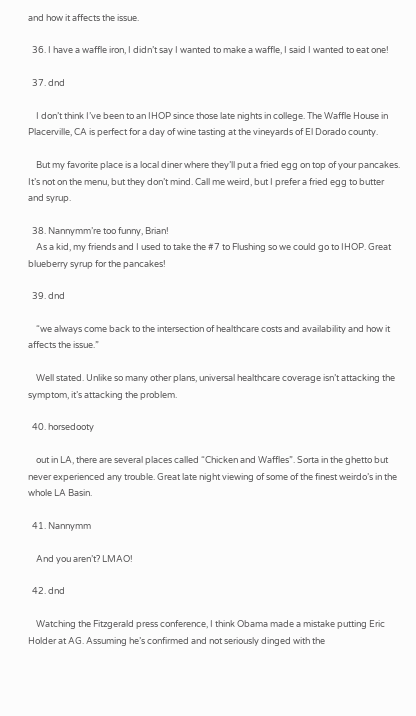and how it affects the issue.

  36. I have a waffle iron, I didn’t say I wanted to make a waffle, I said I wanted to eat one!

  37. dnd

    I don’t think I’ve been to an IHOP since those late nights in college. The Waffle House in Placerville, CA is perfect for a day of wine tasting at the vineyards of El Dorado county.

    But my favorite place is a local diner where they’ll put a fried egg on top of your pancakes. It’s not on the menu, but they don’t mind. Call me weird, but I prefer a fried egg to butter and syrup.

  38. Nannymm’re too funny, Brian!
    As a kid, my friends and I used to take the #7 to Flushing so we could go to IHOP. Great blueberry syrup for the pancakes!

  39. dnd

    “we always come back to the intersection of healthcare costs and availability and how it affects the issue.”

    Well stated. Unlike so many other plans, universal healthcare coverage isn’t attacking the symptom, it’s attacking the problem.

  40. horsedooty

    out in LA, there are several places called “Chicken and Waffles”. Sorta in the ghetto but never experienced any trouble. Great late night viewing of some of the finest weirdo’s in the whole LA Basin.

  41. Nannymm

    And you aren’t? LMAO!

  42. dnd

    Watching the Fitzgerald press conference, I think Obama made a mistake putting Eric Holder at AG. Assuming he’s confirmed and not seriously dinged with the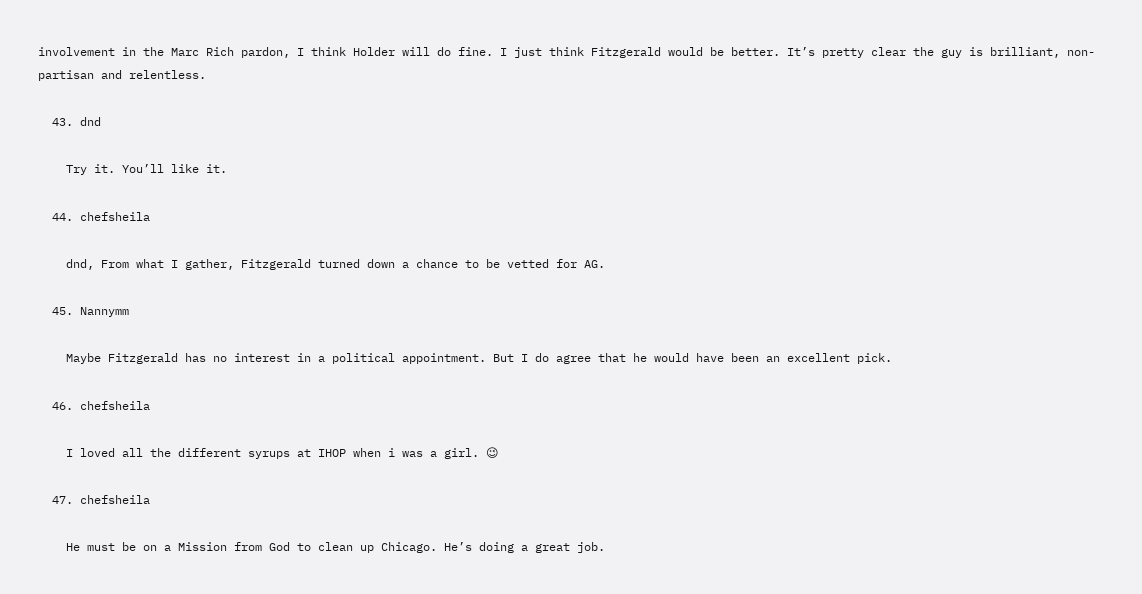involvement in the Marc Rich pardon, I think Holder will do fine. I just think Fitzgerald would be better. It’s pretty clear the guy is brilliant, non-partisan and relentless.

  43. dnd

    Try it. You’ll like it.

  44. chefsheila

    dnd, From what I gather, Fitzgerald turned down a chance to be vetted for AG.

  45. Nannymm

    Maybe Fitzgerald has no interest in a political appointment. But I do agree that he would have been an excellent pick.

  46. chefsheila

    I loved all the different syrups at IHOP when i was a girl. 😉

  47. chefsheila

    He must be on a Mission from God to clean up Chicago. He’s doing a great job.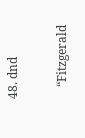48. dnd

    “Fitzgerald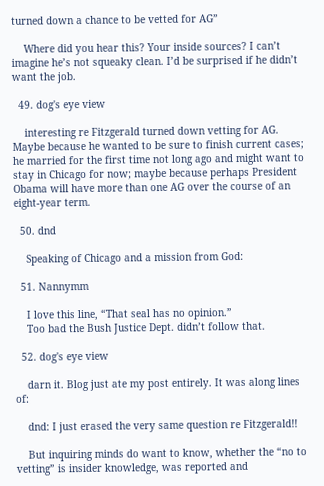turned down a chance to be vetted for AG”

    Where did you hear this? Your inside sources? I can’t imagine he’s not squeaky clean. I’d be surprised if he didn’t want the job.

  49. dog's eye view

    interesting re Fitzgerald turned down vetting for AG. Maybe because he wanted to be sure to finish current cases; he married for the first time not long ago and might want to stay in Chicago for now; maybe because perhaps President Obama will have more than one AG over the course of an eight-year term.

  50. dnd

    Speaking of Chicago and a mission from God:

  51. Nannymm

    I love this line, “That seal has no opinion.”
    Too bad the Bush Justice Dept. didn’t follow that.

  52. dog's eye view

    darn it. Blog just ate my post entirely. It was along lines of:

    dnd: I just erased the very same question re Fitzgerald!!

    But inquiring minds do want to know, whether the “no to vetting” is insider knowledge, was reported and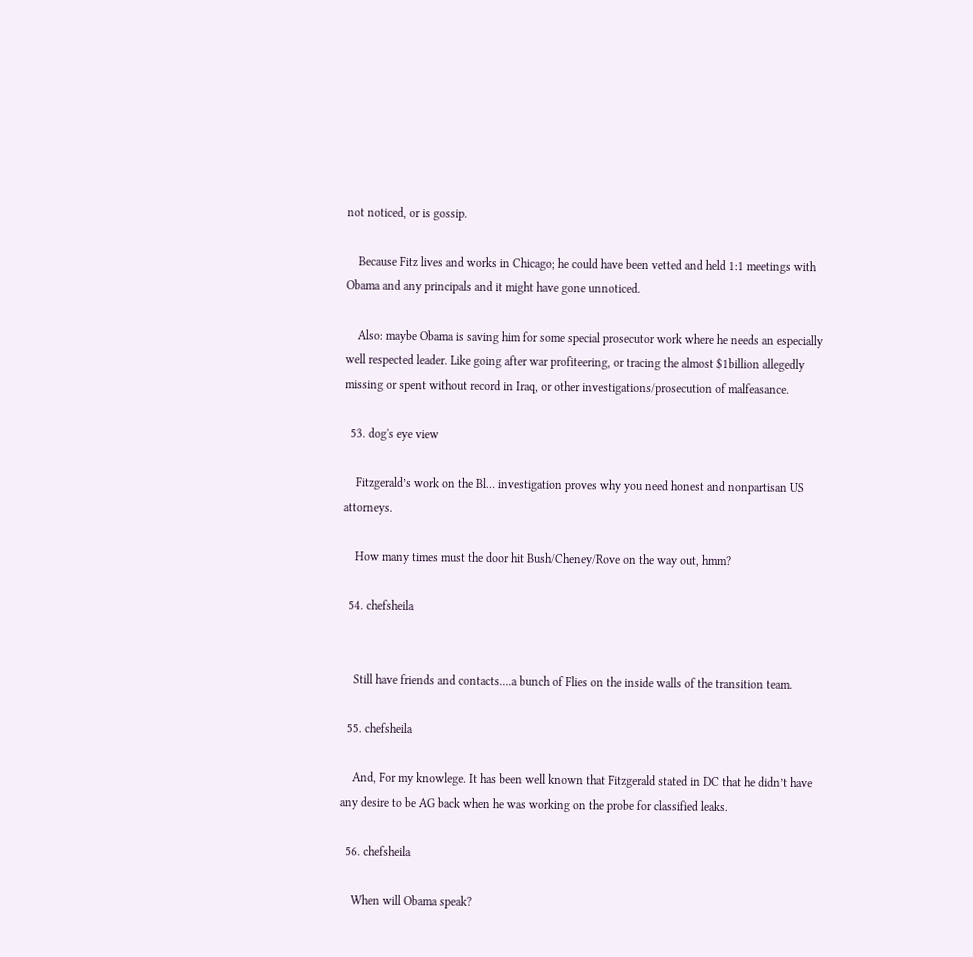not noticed, or is gossip.

    Because Fitz lives and works in Chicago; he could have been vetted and held 1:1 meetings with Obama and any principals and it might have gone unnoticed.

    Also: maybe Obama is saving him for some special prosecutor work where he needs an especially well respected leader. Like going after war profiteering, or tracing the almost $1billion allegedly missing or spent without record in Iraq, or other investigations/prosecution of malfeasance.

  53. dog's eye view

    Fitzgerald’s work on the Bl… investigation proves why you need honest and nonpartisan US attorneys.

    How many times must the door hit Bush/Cheney/Rove on the way out, hmm?

  54. chefsheila


    Still have friends and contacts….a bunch of Flies on the inside walls of the transition team.

  55. chefsheila

    And, For my knowlege. It has been well known that Fitzgerald stated in DC that he didn’t have any desire to be AG back when he was working on the probe for classified leaks.

  56. chefsheila

    When will Obama speak?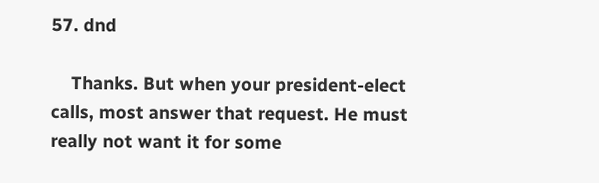57. dnd

    Thanks. But when your president-elect calls, most answer that request. He must really not want it for some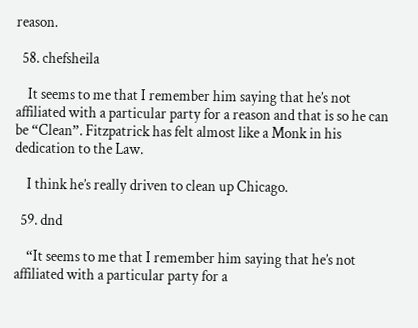reason.

  58. chefsheila

    It seems to me that I remember him saying that he’s not affiliated with a particular party for a reason and that is so he can be “Clean”. Fitzpatrick has felt almost like a Monk in his dedication to the Law.

    I think he’s really driven to clean up Chicago.

  59. dnd

    “It seems to me that I remember him saying that he’s not affiliated with a particular party for a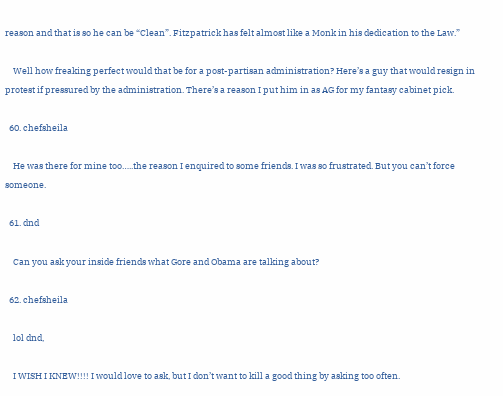reason and that is so he can be “Clean”. Fitzpatrick has felt almost like a Monk in his dedication to the Law.”

    Well how freaking perfect would that be for a post-partisan administration? Here’s a guy that would resign in protest if pressured by the administration. There’s a reason I put him in as AG for my fantasy cabinet pick.

  60. chefsheila

    He was there for mine too…..the reason I enquired to some friends. I was so frustrated. But you can’t force someone.

  61. dnd

    Can you ask your inside friends what Gore and Obama are talking about?

  62. chefsheila

    lol dnd,

    I WISH I KNEW!!!! I would love to ask, but I don’t want to kill a good thing by asking too often.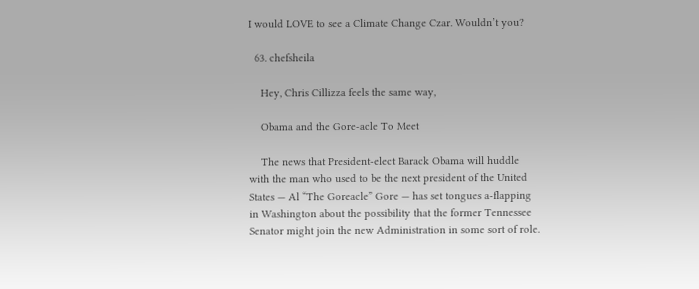I would LOVE to see a Climate Change Czar. Wouldn’t you?

  63. chefsheila

    Hey, Chris Cillizza feels the same way,

    Obama and the Gore-acle To Meet

    The news that President-elect Barack Obama will huddle with the man who used to be the next president of the United States — Al “The Goreacle” Gore — has set tongues a-flapping in Washington about the possibility that the former Tennessee Senator might join the new Administration in some sort of role.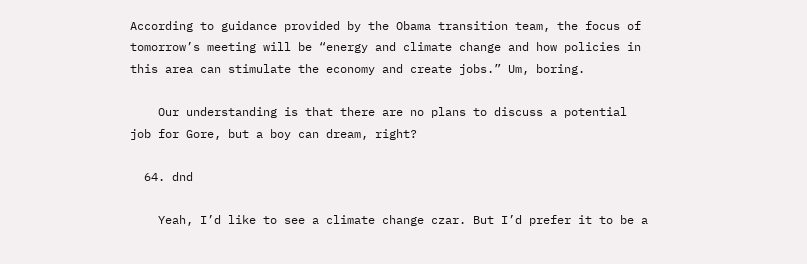According to guidance provided by the Obama transition team, the focus of tomorrow’s meeting will be “energy and climate change and how policies in this area can stimulate the economy and create jobs.” Um, boring.

    Our understanding is that there are no plans to discuss a potential job for Gore, but a boy can dream, right?

  64. dnd

    Yeah, I’d like to see a climate change czar. But I’d prefer it to be a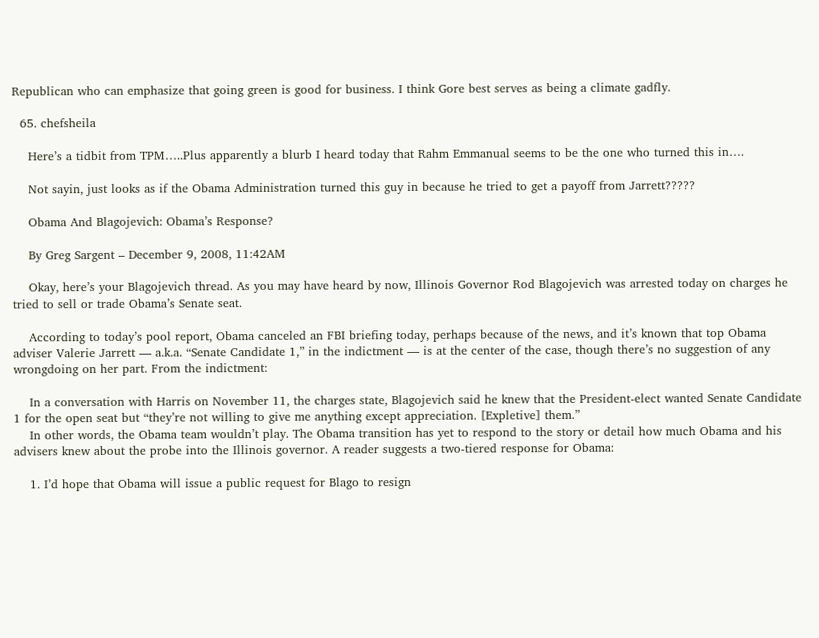Republican who can emphasize that going green is good for business. I think Gore best serves as being a climate gadfly.

  65. chefsheila

    Here’s a tidbit from TPM…..Plus apparently a blurb I heard today that Rahm Emmanual seems to be the one who turned this in….

    Not sayin, just looks as if the Obama Administration turned this guy in because he tried to get a payoff from Jarrett?????

    Obama And Blagojevich: Obama’s Response?

    By Greg Sargent – December 9, 2008, 11:42AM

    Okay, here’s your Blagojevich thread. As you may have heard by now, Illinois Governor Rod Blagojevich was arrested today on charges he tried to sell or trade Obama’s Senate seat.

    According to today’s pool report, Obama canceled an FBI briefing today, perhaps because of the news, and it’s known that top Obama adviser Valerie Jarrett — a.k.a. “Senate Candidate 1,” in the indictment — is at the center of the case, though there’s no suggestion of any wrongdoing on her part. From the indictment:

    In a conversation with Harris on November 11, the charges state, Blagojevich said he knew that the President-elect wanted Senate Candidate 1 for the open seat but “they’re not willing to give me anything except appreciation. [Expletive] them.”
    In other words, the Obama team wouldn’t play. The Obama transition has yet to respond to the story or detail how much Obama and his advisers knew about the probe into the Illinois governor. A reader suggests a two-tiered response for Obama:

    1. I’d hope that Obama will issue a public request for Blago to resign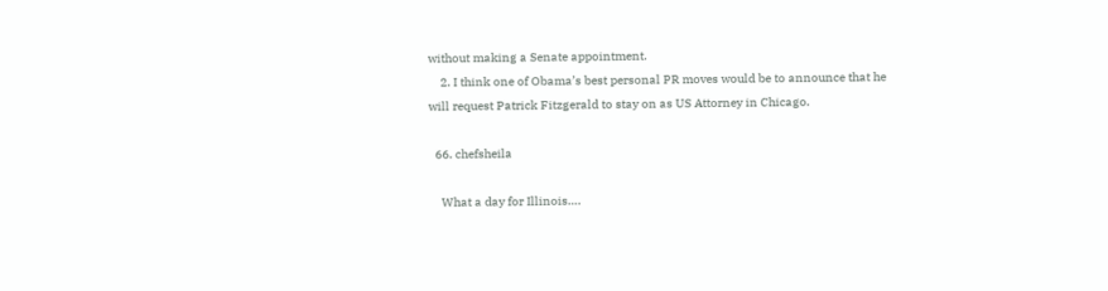without making a Senate appointment.
    2. I think one of Obama’s best personal PR moves would be to announce that he will request Patrick Fitzgerald to stay on as US Attorney in Chicago.

  66. chefsheila

    What a day for Illinois….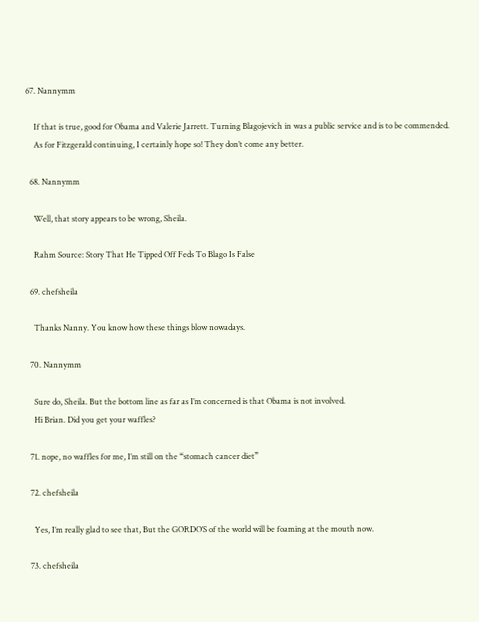67. Nannymm

    If that is true, good for Obama and Valerie Jarrett. Turning Blagojevich in was a public service and is to be commended.
    As for Fitzgerald continuing, I certainly hope so! They don’t come any better.

  68. Nannymm

    Well, that story appears to be wrong, Sheila.

    Rahm Source: Story That He Tipped Off Feds To Blago Is False

  69. chefsheila

    Thanks Nanny. You know how these things blow nowadays.

  70. Nannymm

    Sure do, Sheila. But the bottom line as far as I’m concerned is that Obama is not involved.
    Hi Brian. Did you get your waffles?

  71. nope, no waffles for me, I’m still on the “stomach cancer diet”

  72. chefsheila

    Yes, I’m really glad to see that, But the GORDO’S of the world will be foaming at the mouth now.

  73. chefsheila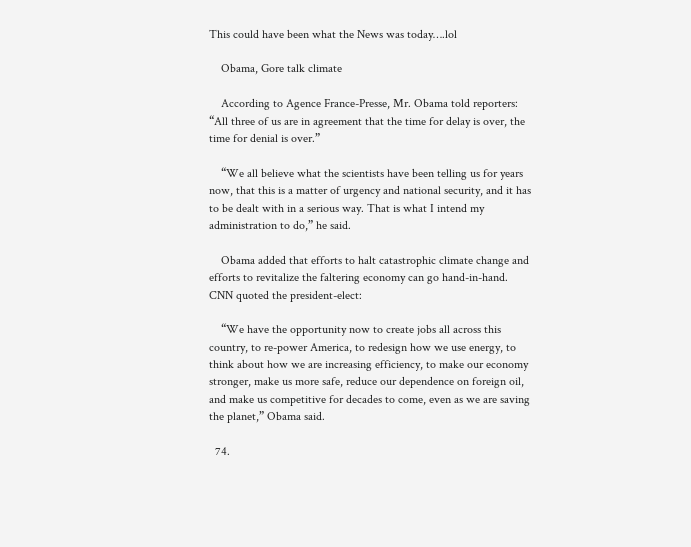This could have been what the News was today….lol

    Obama, Gore talk climate

    According to Agence France-Presse, Mr. Obama told reporters: “All three of us are in agreement that the time for delay is over, the time for denial is over.”

    “We all believe what the scientists have been telling us for years now, that this is a matter of urgency and national security, and it has to be dealt with in a serious way. That is what I intend my administration to do,” he said.

    Obama added that efforts to halt catastrophic climate change and efforts to revitalize the faltering economy can go hand-in-hand. CNN quoted the president-elect:

    “We have the opportunity now to create jobs all across this country, to re-power America, to redesign how we use energy, to think about how we are increasing efficiency, to make our economy stronger, make us more safe, reduce our dependence on foreign oil, and make us competitive for decades to come, even as we are saving the planet,” Obama said.

  74.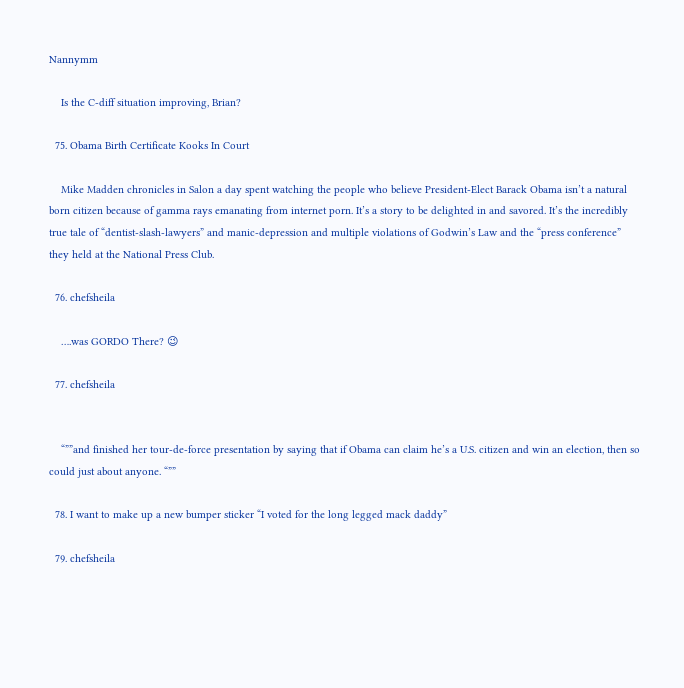Nannymm

    Is the C-diff situation improving, Brian?

  75. Obama Birth Certificate Kooks In Court

    Mike Madden chronicles in Salon a day spent watching the people who believe President-Elect Barack Obama isn’t a natural born citizen because of gamma rays emanating from internet porn. It’s a story to be delighted in and savored. It’s the incredibly true tale of “dentist-slash-lawyers” and manic-depression and multiple violations of Godwin’s Law and the “press conference” they held at the National Press Club.

  76. chefsheila

    ….was GORDO There? 😉

  77. chefsheila


    “””and finished her tour-de-force presentation by saying that if Obama can claim he’s a U.S. citizen and win an election, then so could just about anyone. “””

  78. I want to make up a new bumper sticker “I voted for the long legged mack daddy”

  79. chefsheila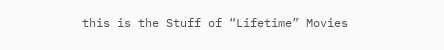this is the Stuff of “Lifetime” Movies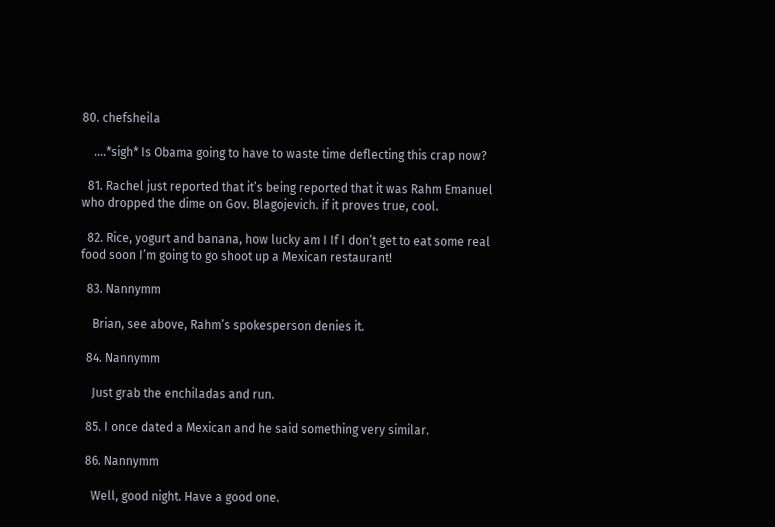80. chefsheila

    ….*sigh* Is Obama going to have to waste time deflecting this crap now?

  81. Rachel just reported that it’s being reported that it was Rahm Emanuel who dropped the dime on Gov. Blagojevich. if it proves true, cool.

  82. Rice, yogurt and banana, how lucky am I If I don’t get to eat some real food soon I’m going to go shoot up a Mexican restaurant!

  83. Nannymm

    Brian, see above, Rahm’s spokesperson denies it.

  84. Nannymm

    Just grab the enchiladas and run.

  85. I once dated a Mexican and he said something very similar.

  86. Nannymm

    Well, good night. Have a good one.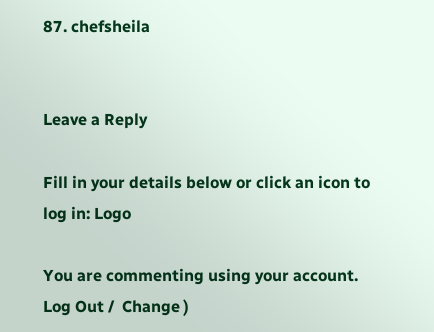87. chefsheila


Leave a Reply

Fill in your details below or click an icon to log in: Logo

You are commenting using your account. Log Out /  Change )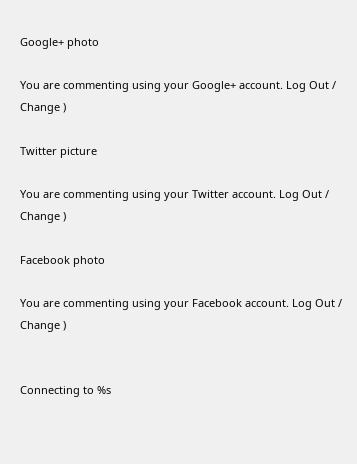Google+ photo

You are commenting using your Google+ account. Log Out /  Change )

Twitter picture

You are commenting using your Twitter account. Log Out /  Change )

Facebook photo

You are commenting using your Facebook account. Log Out /  Change )


Connecting to %s